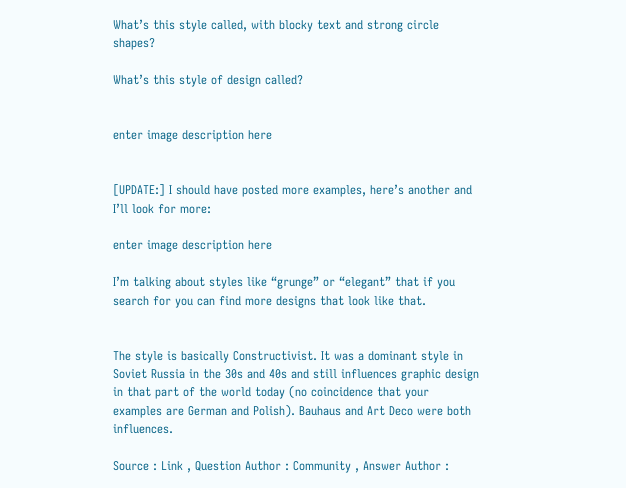What’s this style called, with blocky text and strong circle shapes?

What’s this style of design called?


enter image description here


[UPDATE:] I should have posted more examples, here’s another and I’ll look for more:

enter image description here

I’m talking about styles like “grunge” or “elegant” that if you search for you can find more designs that look like that.


The style is basically Constructivist. It was a dominant style in Soviet Russia in the 30s and 40s and still influences graphic design in that part of the world today (no coincidence that your examples are German and Polish). Bauhaus and Art Deco were both influences.

Source : Link , Question Author : Community , Answer Author :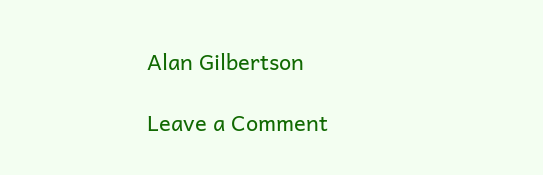Alan Gilbertson

Leave a Comment